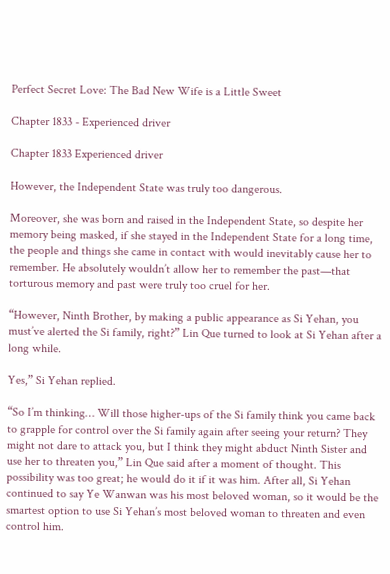Perfect Secret Love: The Bad New Wife is a Little Sweet

Chapter 1833 - Experienced driver

Chapter 1833 Experienced driver

However, the Independent State was truly too dangerous.

Moreover, she was born and raised in the Independent State, so despite her memory being masked, if she stayed in the Independent State for a long time, the people and things she came in contact with would inevitably cause her to remember. He absolutely wouldn’t allow her to remember the past—that torturous memory and past were truly too cruel for her.

“However, Ninth Brother, by making a public appearance as Si Yehan, you must’ve alerted the Si family, right?” Lin Que turned to look at Si Yehan after a long while.

Yes,” Si Yehan replied.

“So I’m thinking… Will those higher-ups of the Si family think you came back to grapple for control over the Si family again after seeing your return? They might not dare to attack you, but I think they might abduct Ninth Sister and use her to threaten you,” Lin Que said after a moment of thought. This possibility was too great; he would do it if it was him. After all, Si Yehan continued to say Ye Wanwan was his most beloved woman, so it would be the smartest option to use Si Yehan’s most beloved woman to threaten and even control him.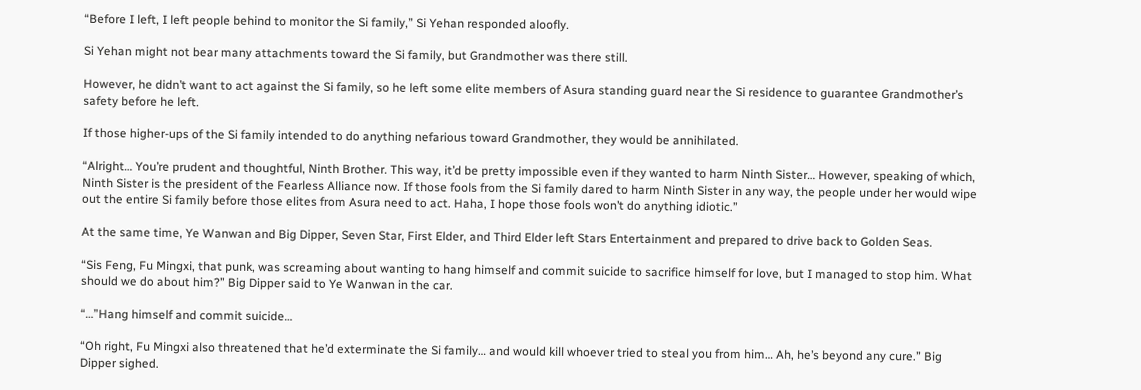“Before I left, I left people behind to monitor the Si family,” Si Yehan responded aloofly.

Si Yehan might not bear many attachments toward the Si family, but Grandmother was there still.

However, he didn’t want to act against the Si family, so he left some elite members of Asura standing guard near the Si residence to guarantee Grandmother’s safety before he left.

If those higher-ups of the Si family intended to do anything nefarious toward Grandmother, they would be annihilated.

“Alright… You’re prudent and thoughtful, Ninth Brother. This way, it’d be pretty impossible even if they wanted to harm Ninth Sister… However, speaking of which, Ninth Sister is the president of the Fearless Alliance now. If those fools from the Si family dared to harm Ninth Sister in any way, the people under her would wipe out the entire Si family before those elites from Asura need to act. Haha, I hope those fools won’t do anything idiotic.”

At the same time, Ye Wanwan and Big Dipper, Seven Star, First Elder, and Third Elder left Stars Entertainment and prepared to drive back to Golden Seas.

“Sis Feng, Fu Mingxi, that punk, was screaming about wanting to hang himself and commit suicide to sacrifice himself for love, but I managed to stop him. What should we do about him?” Big Dipper said to Ye Wanwan in the car.

“…”Hang himself and commit suicide…

“Oh right, Fu Mingxi also threatened that he’d exterminate the Si family… and would kill whoever tried to steal you from him… Ah, he’s beyond any cure.” Big Dipper sighed.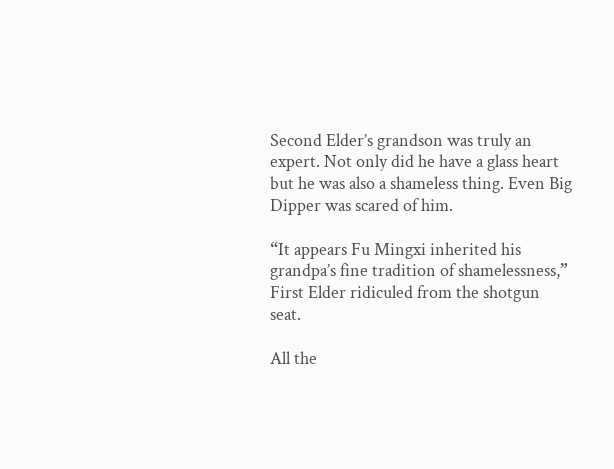Second Elder’s grandson was truly an expert. Not only did he have a glass heart but he was also a shameless thing. Even Big Dipper was scared of him.

“It appears Fu Mingxi inherited his grandpa’s fine tradition of shamelessness,” First Elder ridiculed from the shotgun seat.

All the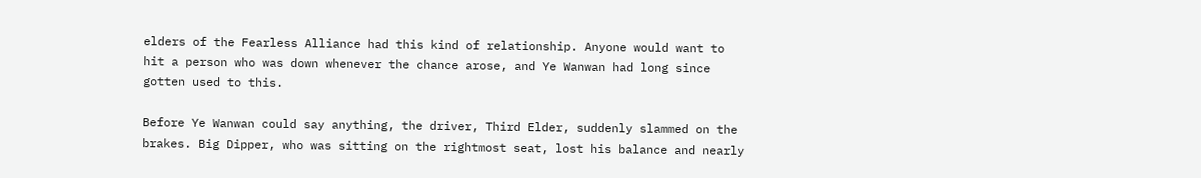elders of the Fearless Alliance had this kind of relationship. Anyone would want to hit a person who was down whenever the chance arose, and Ye Wanwan had long since gotten used to this.

Before Ye Wanwan could say anything, the driver, Third Elder, suddenly slammed on the brakes. Big Dipper, who was sitting on the rightmost seat, lost his balance and nearly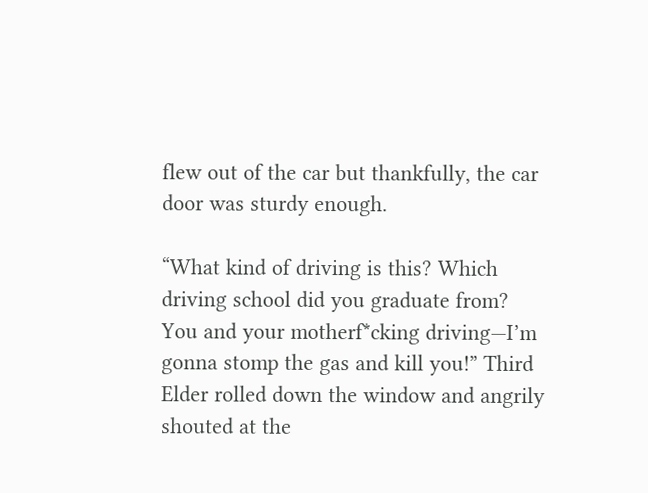flew out of the car but thankfully, the car door was sturdy enough.

“What kind of driving is this? Which driving school did you graduate from? You and your motherf*cking driving—I’m gonna stomp the gas and kill you!” Third Elder rolled down the window and angrily shouted at the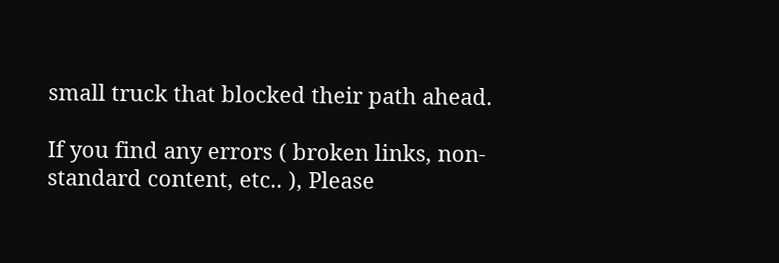small truck that blocked their path ahead.

If you find any errors ( broken links, non-standard content, etc.. ), Please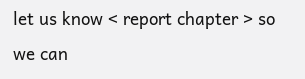let us know < report chapter > so we can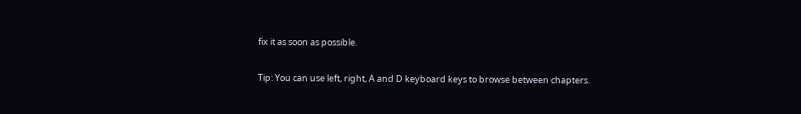fix it as soon as possible.

Tip: You can use left, right, A and D keyboard keys to browse between chapters.